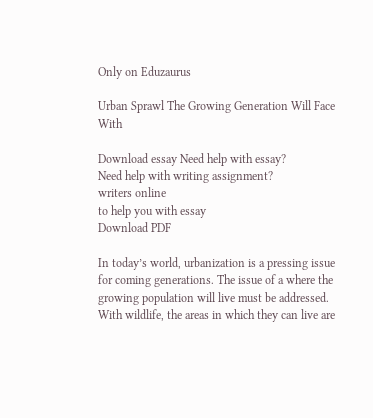Only on Eduzaurus

Urban Sprawl The Growing Generation Will Face With

Download essay Need help with essay?
Need help with writing assignment?
writers online
to help you with essay
Download PDF

In today’s world, urbanization is a pressing issue for coming generations. The issue of a where the growing population will live must be addressed. With wildlife, the areas in which they can live are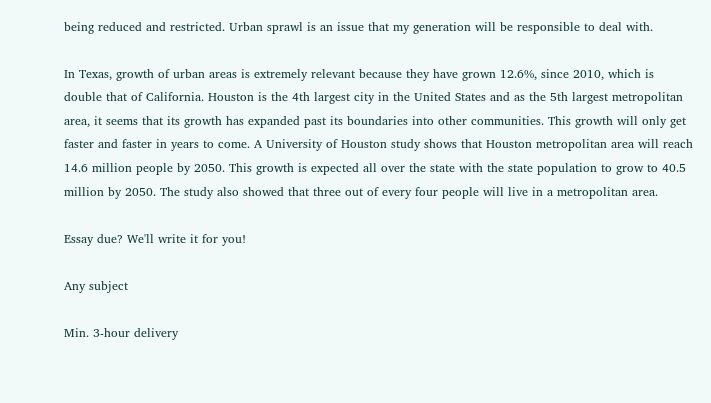being reduced and restricted. Urban sprawl is an issue that my generation will be responsible to deal with.

In Texas, growth of urban areas is extremely relevant because they have grown 12.6%, since 2010, which is double that of California. Houston is the 4th largest city in the United States and as the 5th largest metropolitan area, it seems that its growth has expanded past its boundaries into other communities. This growth will only get faster and faster in years to come. A University of Houston study shows that Houston metropolitan area will reach 14.6 million people by 2050. This growth is expected all over the state with the state population to grow to 40.5 million by 2050. The study also showed that three out of every four people will live in a metropolitan area.

Essay due? We'll write it for you!

Any subject

Min. 3-hour delivery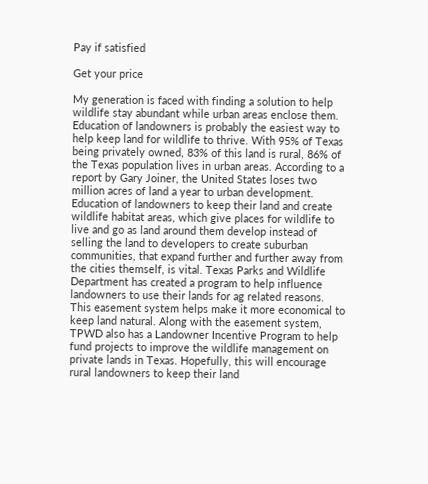Pay if satisfied

Get your price

My generation is faced with finding a solution to help wildlife stay abundant while urban areas enclose them. Education of landowners is probably the easiest way to help keep land for wildlife to thrive. With 95% of Texas being privately owned, 83% of this land is rural, 86% of the Texas population lives in urban areas. According to a report by Gary Joiner, the United States loses two million acres of land a year to urban development. Education of landowners to keep their land and create wildlife habitat areas, which give places for wildlife to live and go as land around them develop instead of selling the land to developers to create suburban communities, that expand further and further away from the cities themself, is vital. Texas Parks and Wildlife Department has created a program to help influence landowners to use their lands for ag related reasons. This easement system helps make it more economical to keep land natural. Along with the easement system, TPWD also has a Landowner Incentive Program to help fund projects to improve the wildlife management on private lands in Texas. Hopefully, this will encourage rural landowners to keep their land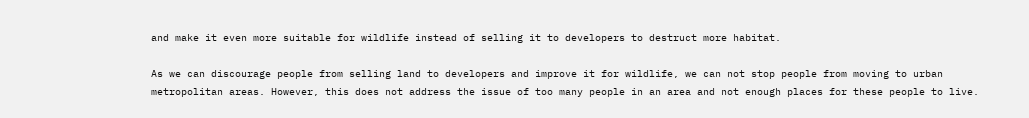and make it even more suitable for wildlife instead of selling it to developers to destruct more habitat.

As we can discourage people from selling land to developers and improve it for wildlife, we can not stop people from moving to urban metropolitan areas. However, this does not address the issue of too many people in an area and not enough places for these people to live.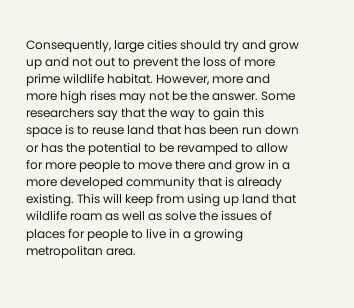Consequently, large cities should try and grow up and not out to prevent the loss of more prime wildlife habitat. However, more and more high rises may not be the answer. Some researchers say that the way to gain this space is to reuse land that has been run down or has the potential to be revamped to allow for more people to move there and grow in a more developed community that is already existing. This will keep from using up land that wildlife roam as well as solve the issues of places for people to live in a growing metropolitan area.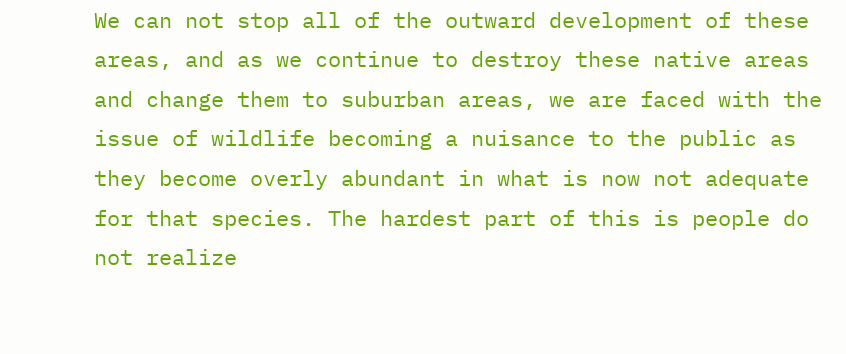We can not stop all of the outward development of these areas, and as we continue to destroy these native areas and change them to suburban areas, we are faced with the issue of wildlife becoming a nuisance to the public as they become overly abundant in what is now not adequate for that species. The hardest part of this is people do not realize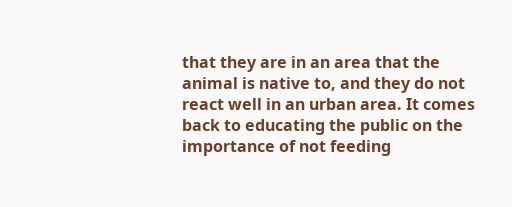that they are in an area that the animal is native to, and they do not react well in an urban area. It comes back to educating the public on the importance of not feeding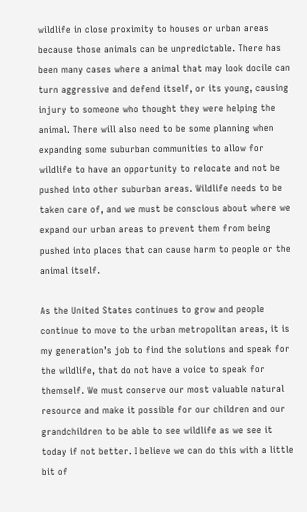wildlife in close proximity to houses or urban areas because those animals can be unpredictable. There has been many cases where a animal that may look docile can turn aggressive and defend itself, or its young, causing injury to someone who thought they were helping the animal. There will also need to be some planning when expanding some suburban communities to allow for wildlife to have an opportunity to relocate and not be pushed into other suburban areas. Wildlife needs to be taken care of, and we must be conscious about where we expand our urban areas to prevent them from being pushed into places that can cause harm to people or the animal itself.

As the United States continues to grow and people continue to move to the urban metropolitan areas, it is my generation’s job to find the solutions and speak for the wildlife, that do not have a voice to speak for themself. We must conserve our most valuable natural resource and make it possible for our children and our grandchildren to be able to see wildlife as we see it today if not better. I believe we can do this with a little bit of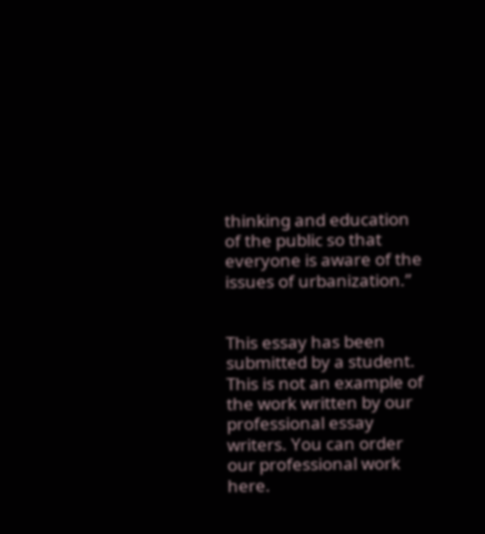thinking and education of the public so that everyone is aware of the issues of urbanization.”


This essay has been submitted by a student. This is not an example of the work written by our professional essay writers. You can order our professional work here.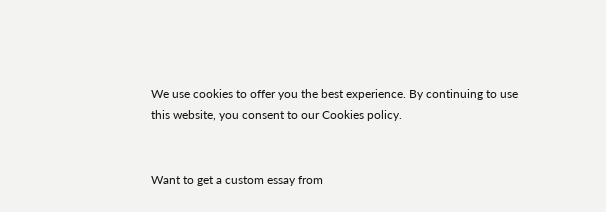We use cookies to offer you the best experience. By continuing to use this website, you consent to our Cookies policy.


Want to get a custom essay from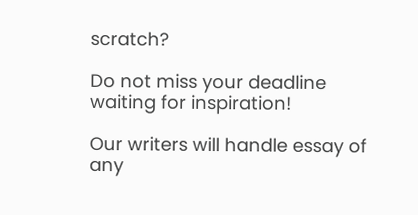scratch?

Do not miss your deadline waiting for inspiration!

Our writers will handle essay of any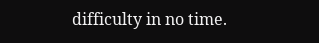difficulty in no time.